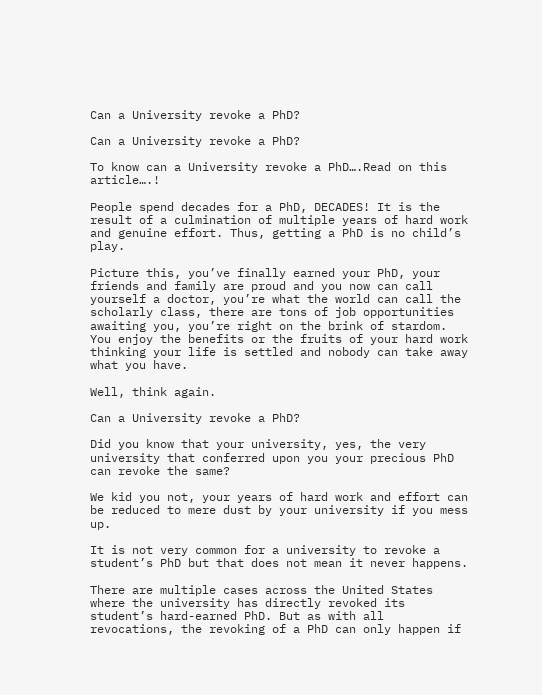Can a University revoke a PhD?

Can a University revoke a PhD?

To know can a University revoke a PhD….Read on this article….!

People spend decades for a PhD, DECADES! It is the result of a culmination of multiple years of hard work and genuine effort. Thus, getting a PhD is no child’s play.

Picture this, you’ve finally earned your PhD, your friends and family are proud and you now can call yourself a doctor, you’re what the world can call the scholarly class, there are tons of job opportunities awaiting you, you’re right on the brink of stardom. You enjoy the benefits or the fruits of your hard work thinking your life is settled and nobody can take away what you have.

Well, think again.

Can a University revoke a PhD?

Did you know that your university, yes, the very university that conferred upon you your precious PhD can revoke the same?

We kid you not, your years of hard work and effort can be reduced to mere dust by your university if you mess up.

It is not very common for a university to revoke a student’s PhD but that does not mean it never happens.

There are multiple cases across the United States where the university has directly revoked its student’s hard-earned PhD. But as with all revocations, the revoking of a PhD can only happen if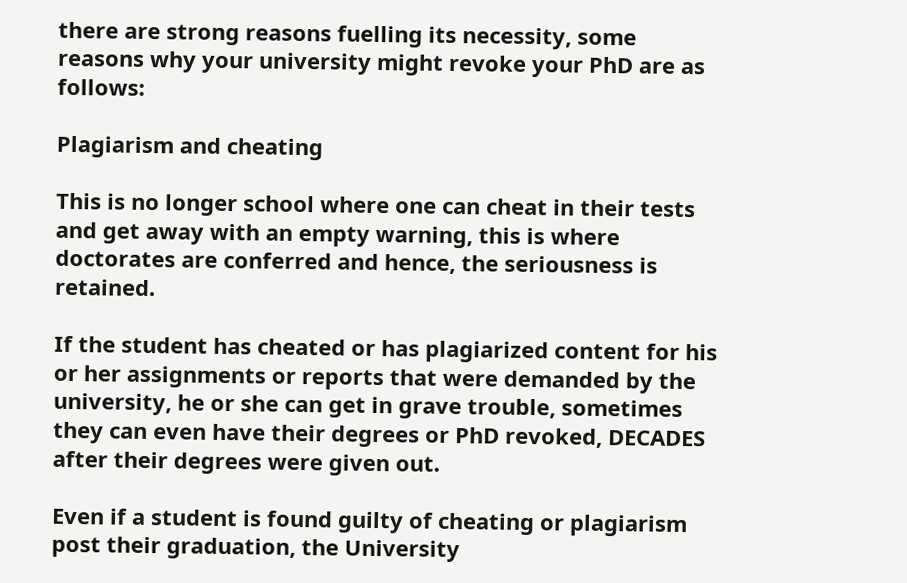there are strong reasons fuelling its necessity, some reasons why your university might revoke your PhD are as follows:

Plagiarism and cheating

This is no longer school where one can cheat in their tests and get away with an empty warning, this is where doctorates are conferred and hence, the seriousness is retained.

If the student has cheated or has plagiarized content for his or her assignments or reports that were demanded by the university, he or she can get in grave trouble, sometimes they can even have their degrees or PhD revoked, DECADES after their degrees were given out.

Even if a student is found guilty of cheating or plagiarism post their graduation, the University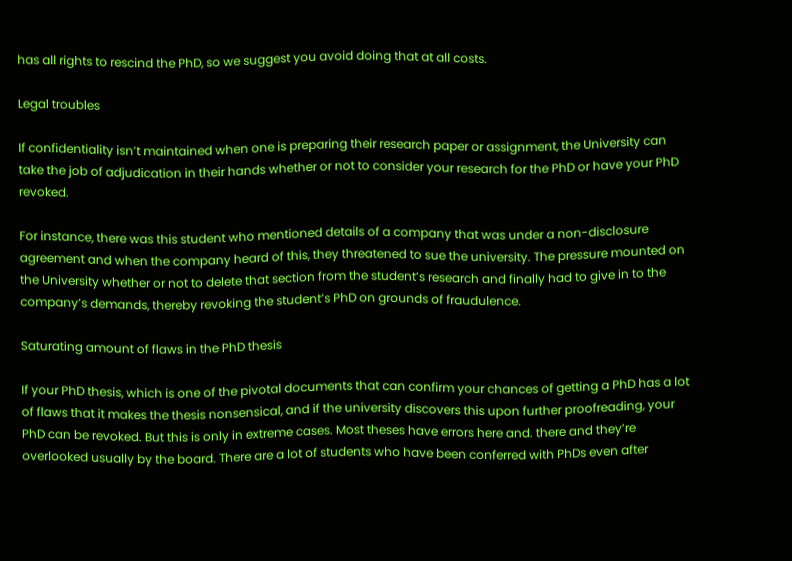has all rights to rescind the PhD, so we suggest you avoid doing that at all costs.

Legal troubles

If confidentiality isn’t maintained when one is preparing their research paper or assignment, the University can take the job of adjudication in their hands whether or not to consider your research for the PhD or have your PhD revoked.

For instance, there was this student who mentioned details of a company that was under a non-disclosure agreement and when the company heard of this, they threatened to sue the university. The pressure mounted on the University whether or not to delete that section from the student’s research and finally had to give in to the company’s demands, thereby revoking the student’s PhD on grounds of fraudulence.

Saturating amount of flaws in the PhD thesis

If your PhD thesis, which is one of the pivotal documents that can confirm your chances of getting a PhD has a lot of flaws that it makes the thesis nonsensical, and if the university discovers this upon further proofreading, your PhD can be revoked. But this is only in extreme cases. Most theses have errors here and. there and they’re overlooked usually by the board. There are a lot of students who have been conferred with PhDs even after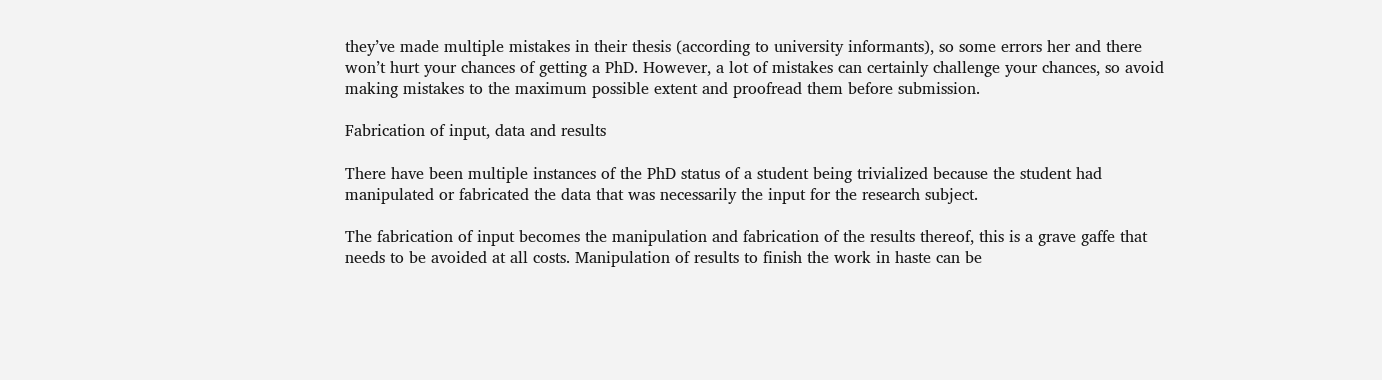they’ve made multiple mistakes in their thesis (according to university informants), so some errors her and there won’t hurt your chances of getting a PhD. However, a lot of mistakes can certainly challenge your chances, so avoid making mistakes to the maximum possible extent and proofread them before submission.

Fabrication of input, data and results

There have been multiple instances of the PhD status of a student being trivialized because the student had manipulated or fabricated the data that was necessarily the input for the research subject.

The fabrication of input becomes the manipulation and fabrication of the results thereof, this is a grave gaffe that needs to be avoided at all costs. Manipulation of results to finish the work in haste can be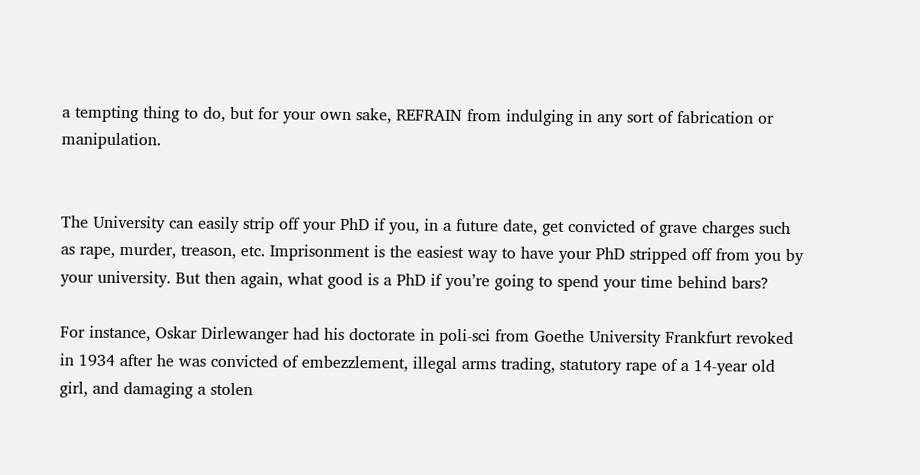a tempting thing to do, but for your own sake, REFRAIN from indulging in any sort of fabrication or manipulation.


The University can easily strip off your PhD if you, in a future date, get convicted of grave charges such as rape, murder, treason, etc. Imprisonment is the easiest way to have your PhD stripped off from you by your university. But then again, what good is a PhD if you’re going to spend your time behind bars?

For instance, Oskar Dirlewanger had his doctorate in poli-sci from Goethe University Frankfurt revoked in 1934 after he was convicted of embezzlement, illegal arms trading, statutory rape of a 14-year old girl, and damaging a stolen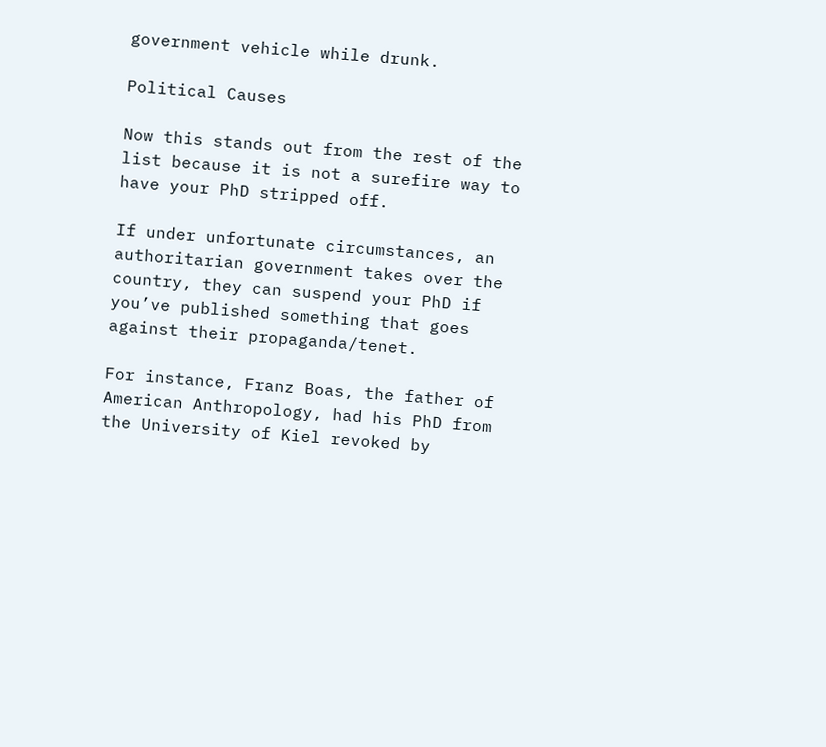government vehicle while drunk.

Political Causes

Now this stands out from the rest of the list because it is not a surefire way to have your PhD stripped off.

If under unfortunate circumstances, an authoritarian government takes over the country, they can suspend your PhD if you’ve published something that goes against their propaganda/tenet.

For instance, Franz Boas, the father of American Anthropology, had his PhD from the University of Kiel revoked by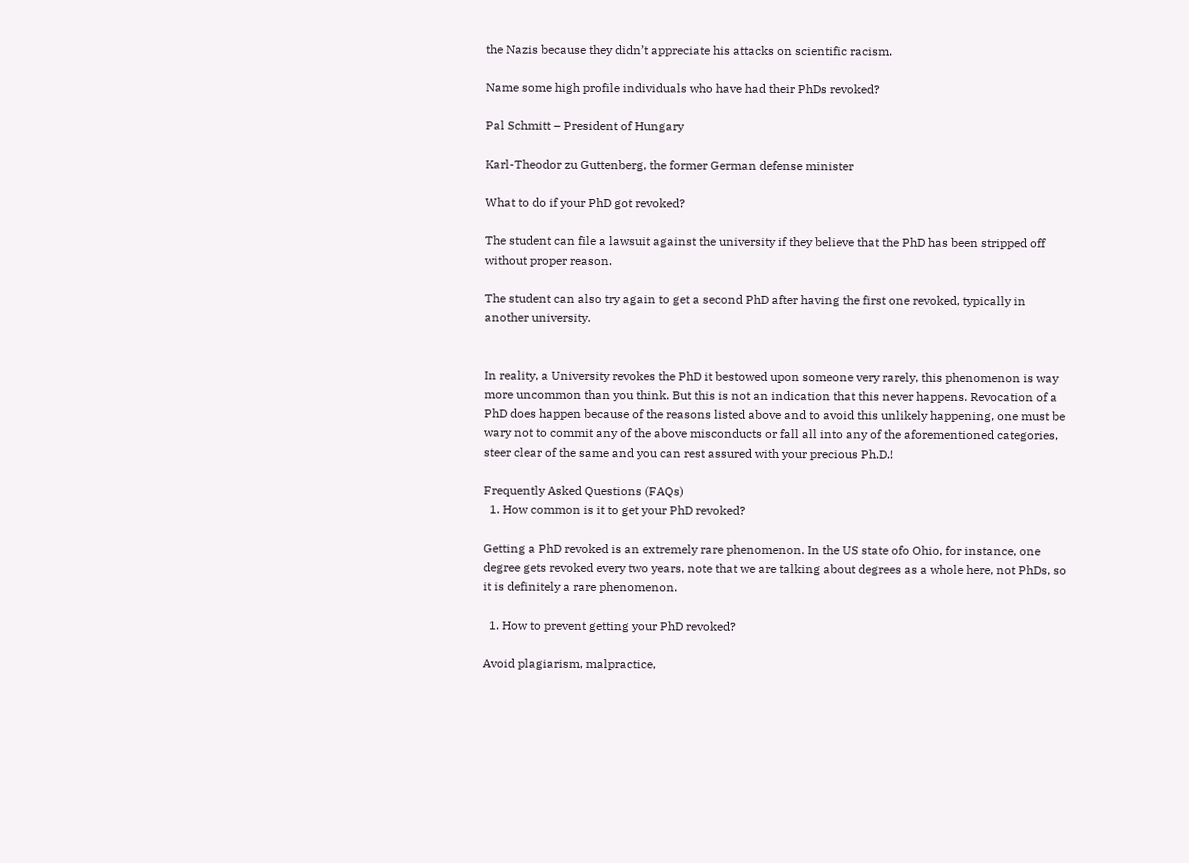the Nazis because they didn’t appreciate his attacks on scientific racism.

Name some high profile individuals who have had their PhDs revoked?

Pal Schmitt – President of Hungary

Karl-Theodor zu Guttenberg, the former German defense minister

What to do if your PhD got revoked?

The student can file a lawsuit against the university if they believe that the PhD has been stripped off without proper reason.

The student can also try again to get a second PhD after having the first one revoked, typically in another university.


In reality, a University revokes the PhD it bestowed upon someone very rarely, this phenomenon is way more uncommon than you think. But this is not an indication that this never happens. Revocation of a PhD does happen because of the reasons listed above and to avoid this unlikely happening, one must be wary not to commit any of the above misconducts or fall all into any of the aforementioned categories, steer clear of the same and you can rest assured with your precious Ph.D.!

Frequently Asked Questions (FAQs)
  1. How common is it to get your PhD revoked?

Getting a PhD revoked is an extremely rare phenomenon. In the US state ofo Ohio, for instance, one degree gets revoked every two years, note that we are talking about degrees as a whole here, not PhDs, so it is definitely a rare phenomenon.

  1. How to prevent getting your PhD revoked?

Avoid plagiarism, malpractice,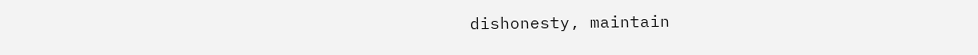dishonesty, maintain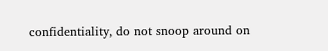confidentiality, do not snoop around on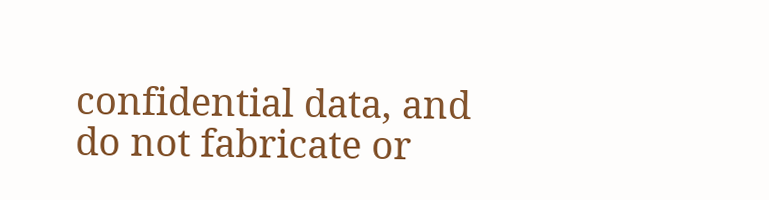confidential data, and do not fabricate or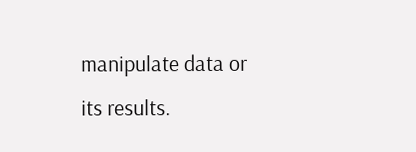manipulate data or its results.